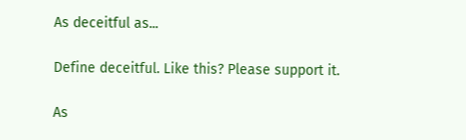As deceitful as...

Define deceitful. Like this? Please support it.

As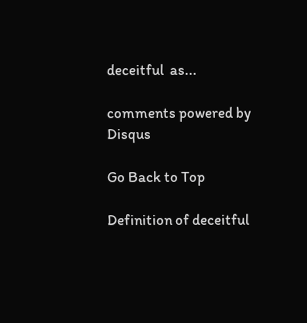deceitful  as...

comments powered by Disqus

Go Back to Top

Definition of deceitful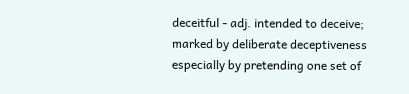deceitful - adj. intended to deceive; marked by deliberate deceptiveness especially by pretending one set of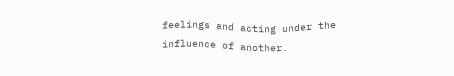feelings and acting under the influence of another.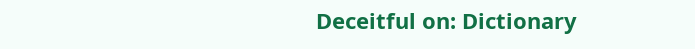Deceitful on: Dictionary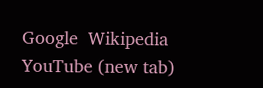Google  Wikipedia  YouTube (new tab)